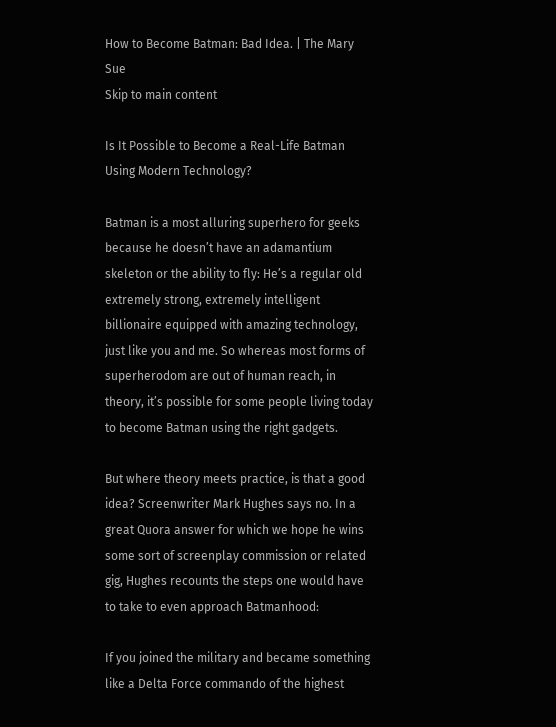How to Become Batman: Bad Idea. | The Mary Sue
Skip to main content

Is It Possible to Become a Real-Life Batman Using Modern Technology?

Batman is a most alluring superhero for geeks because he doesn’t have an adamantium skeleton or the ability to fly: He’s a regular old extremely strong, extremely intelligent billionaire equipped with amazing technology, just like you and me. So whereas most forms of superherodom are out of human reach, in theory, it’s possible for some people living today to become Batman using the right gadgets.

But where theory meets practice, is that a good idea? Screenwriter Mark Hughes says no. In a great Quora answer for which we hope he wins some sort of screenplay commission or related gig, Hughes recounts the steps one would have to take to even approach Batmanhood:

If you joined the military and became something like a Delta Force commando of the highest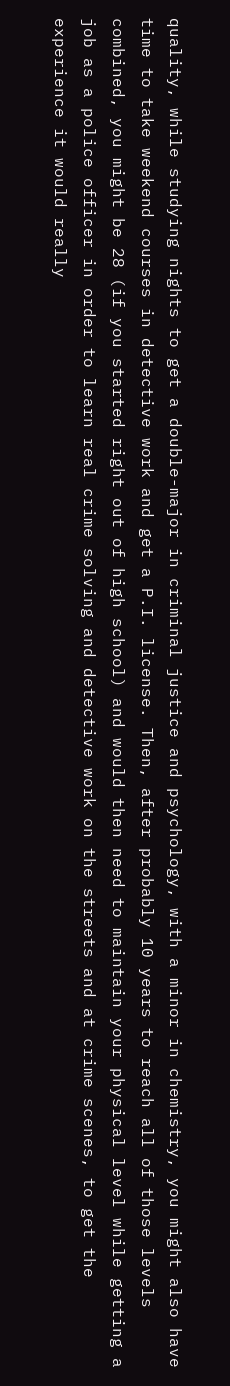quality, while studying nights to get a double-major in criminal justice and psychology, with a minor in chemistry, you might also have time to take weekend courses in detective work and get a P.I. license. Then, after probably 10 years to reach all of those levels combined, you might be 28 (if you started right out of high school) and would then need to maintain your physical level while getting a job as a police officer in order to learn real crime solving and detective work on the streets and at crime scenes, to get the experience it would really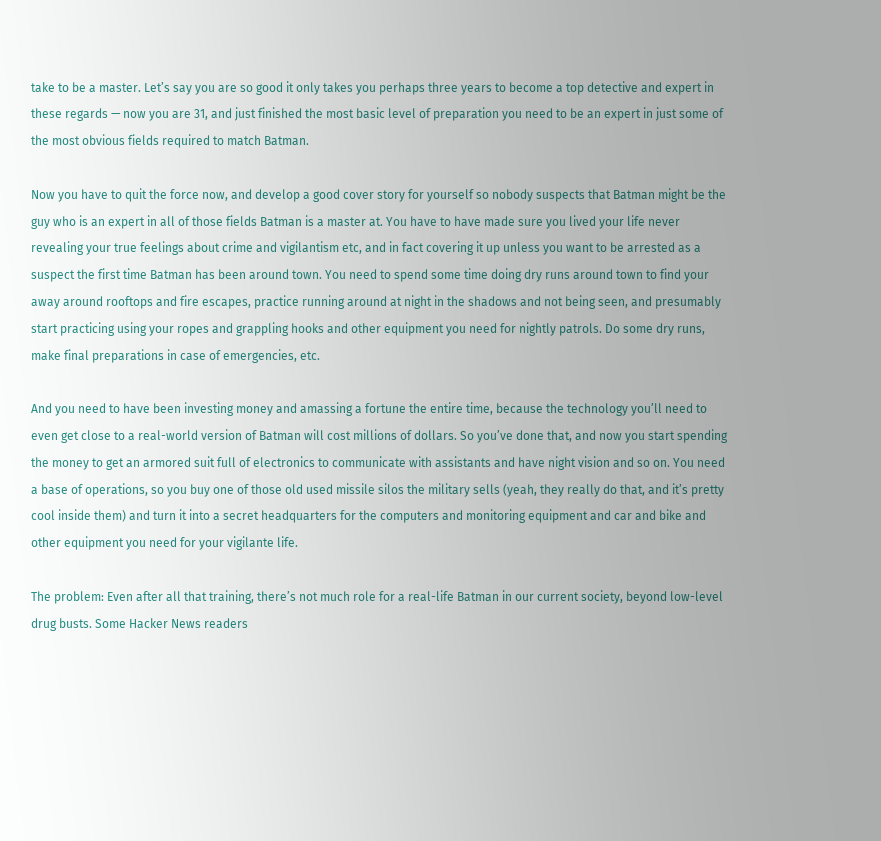take to be a master. Let’s say you are so good it only takes you perhaps three years to become a top detective and expert in these regards — now you are 31, and just finished the most basic level of preparation you need to be an expert in just some of the most obvious fields required to match Batman.

Now you have to quit the force now, and develop a good cover story for yourself so nobody suspects that Batman might be the guy who is an expert in all of those fields Batman is a master at. You have to have made sure you lived your life never revealing your true feelings about crime and vigilantism etc, and in fact covering it up unless you want to be arrested as a suspect the first time Batman has been around town. You need to spend some time doing dry runs around town to find your away around rooftops and fire escapes, practice running around at night in the shadows and not being seen, and presumably start practicing using your ropes and grappling hooks and other equipment you need for nightly patrols. Do some dry runs, make final preparations in case of emergencies, etc.

And you need to have been investing money and amassing a fortune the entire time, because the technology you’ll need to even get close to a real-world version of Batman will cost millions of dollars. So you’ve done that, and now you start spending the money to get an armored suit full of electronics to communicate with assistants and have night vision and so on. You need a base of operations, so you buy one of those old used missile silos the military sells (yeah, they really do that, and it’s pretty cool inside them) and turn it into a secret headquarters for the computers and monitoring equipment and car and bike and other equipment you need for your vigilante life.

The problem: Even after all that training, there’s not much role for a real-life Batman in our current society, beyond low-level drug busts. Some Hacker News readers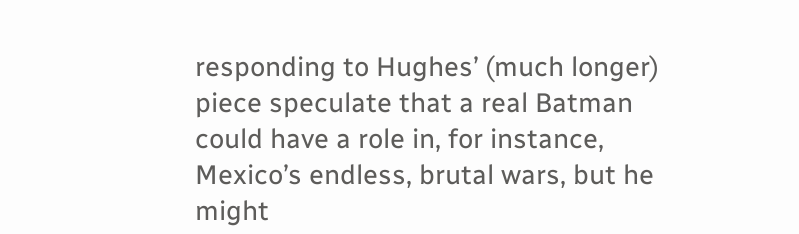responding to Hughes’ (much longer) piece speculate that a real Batman could have a role in, for instance, Mexico’s endless, brutal wars, but he might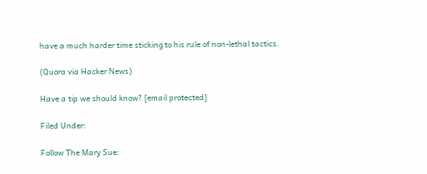have a much harder time sticking to his rule of non-lethal tactics.

(Quora via Hacker News)

Have a tip we should know? [email protected]

Filed Under:

Follow The Mary Sue: